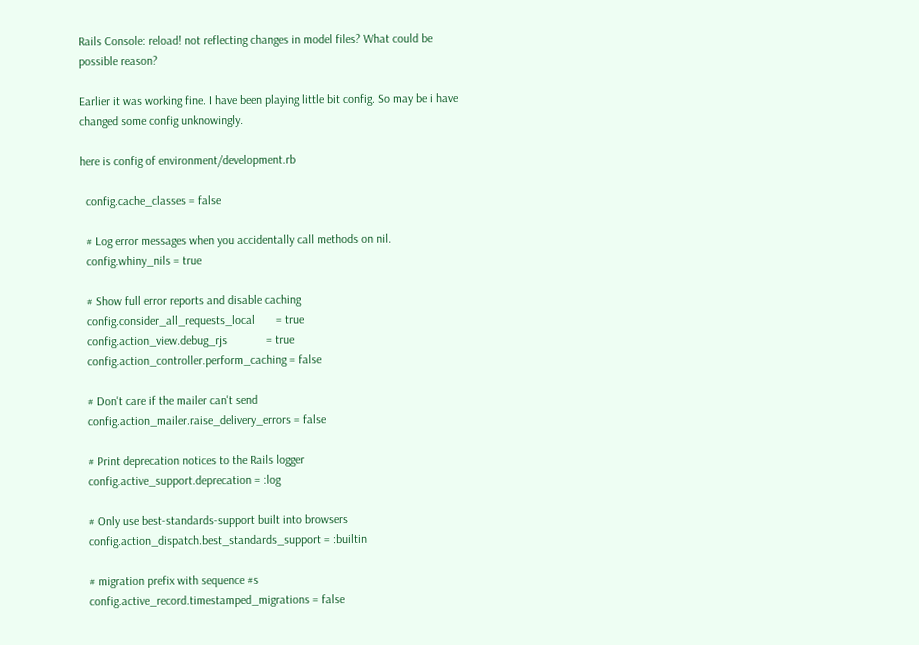Rails Console: reload! not reflecting changes in model files? What could be possible reason?

Earlier it was working fine. I have been playing little bit config. So may be i have changed some config unknowingly.

here is config of environment/development.rb

  config.cache_classes = false

  # Log error messages when you accidentally call methods on nil.
  config.whiny_nils = true

  # Show full error reports and disable caching
  config.consider_all_requests_local       = true
  config.action_view.debug_rjs             = true
  config.action_controller.perform_caching = false

  # Don't care if the mailer can't send
  config.action_mailer.raise_delivery_errors = false

  # Print deprecation notices to the Rails logger
  config.active_support.deprecation = :log

  # Only use best-standards-support built into browsers
  config.action_dispatch.best_standards_support = :builtin

  # migration prefix with sequence #s
  config.active_record.timestamped_migrations = false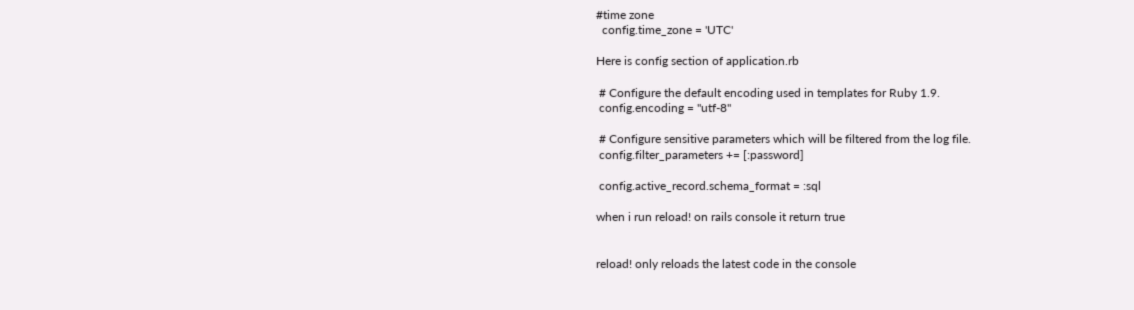#time zone
  config.time_zone = 'UTC'

Here is config section of application.rb

 # Configure the default encoding used in templates for Ruby 1.9.
 config.encoding = "utf-8"

 # Configure sensitive parameters which will be filtered from the log file.
 config.filter_parameters += [:password]

 config.active_record.schema_format = :sql

when i run reload! on rails console it return true


reload! only reloads the latest code in the console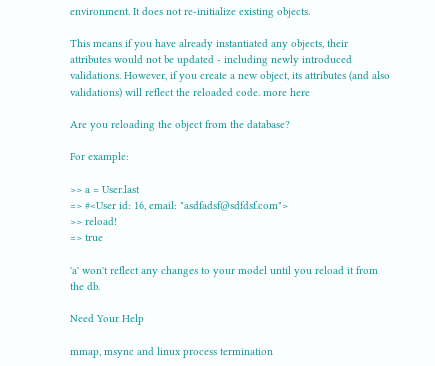environment. It does not re-initialize existing objects.

This means if you have already instantiated any objects, their attributes would not be updated - including newly introduced validations. However, if you create a new object, its attributes (and also validations) will reflect the reloaded code. more here

Are you reloading the object from the database?

For example:

>> a = User.last
=> #<User id: 16, email: "asdfadsf@sdfdsf.com">
>> reload!
=> true

'a' won't reflect any changes to your model until you reload it from the db.

Need Your Help

mmap, msync and linux process termination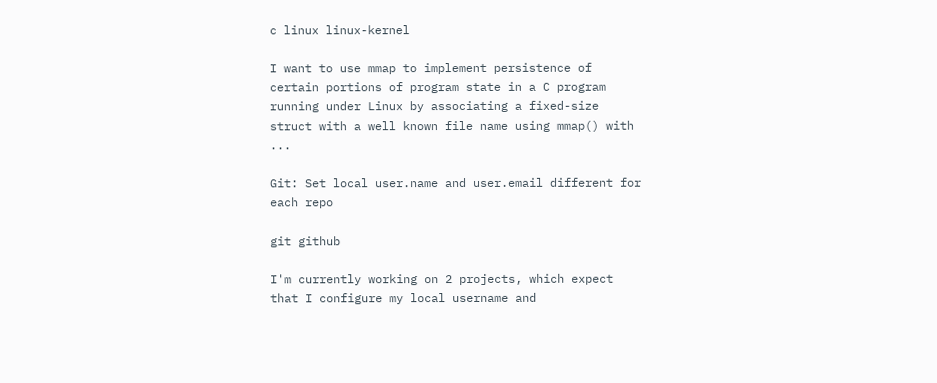c linux linux-kernel

I want to use mmap to implement persistence of certain portions of program state in a C program running under Linux by associating a fixed-size struct with a well known file name using mmap() with ...

Git: Set local user.name and user.email different for each repo

git github

I'm currently working on 2 projects, which expect that I configure my local username and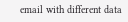email with different data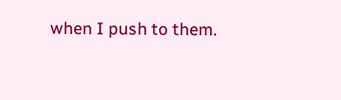when I push to them.